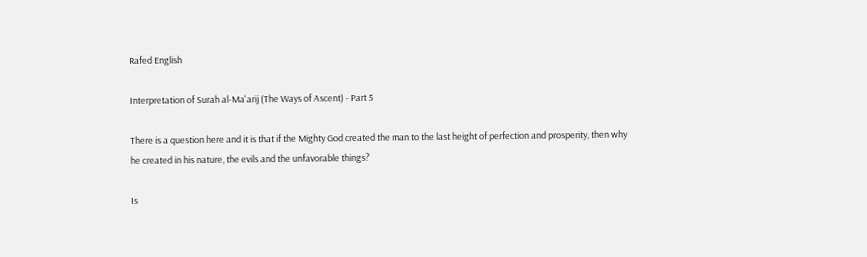Rafed English

Interpretation of Surah al-Ma'arij (The Ways of Ascent) - Part 5

There is a question here and it is that if the Mighty God created the man to the last height of perfection and prosperity, then why he created in his nature, the evils and the unfavorable things?

Is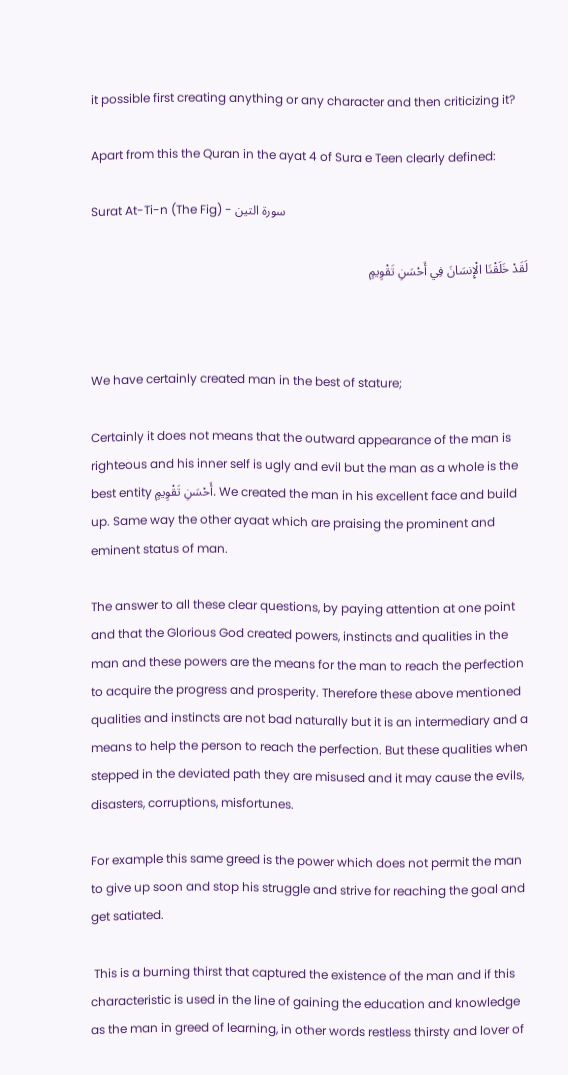it possible first creating anything or any character and then criticizing it?

Apart from this the Quran in the ayat 4 of Sura e Teen clearly defined:

Surat At-Ti-n (The Fig) - سورة التين

لَقَدْ خَلَقْنَا الْإِنسَانَ فِي أَحْسَنِ تَقْوِيمٍ



We have certainly created man in the best of stature;

Certainly it does not means that the outward appearance of the man is righteous and his inner self is ugly and evil but the man as a whole is the best entity أَحْسَنِ تَقْوِيمٍ. We created the man in his excellent face and build up. Same way the other ayaat which are praising the prominent and eminent status of man.

The answer to all these clear questions, by paying attention at one point and that the Glorious God created powers, instincts and qualities in the man and these powers are the means for the man to reach the perfection to acquire the progress and prosperity. Therefore these above mentioned qualities and instincts are not bad naturally but it is an intermediary and a means to help the person to reach the perfection. But these qualities when stepped in the deviated path they are misused and it may cause the evils, disasters, corruptions, misfortunes.

For example this same greed is the power which does not permit the man to give up soon and stop his struggle and strive for reaching the goal and get satiated.

 This is a burning thirst that captured the existence of the man and if this characteristic is used in the line of gaining the education and knowledge as the man in greed of learning, in other words restless thirsty and lover of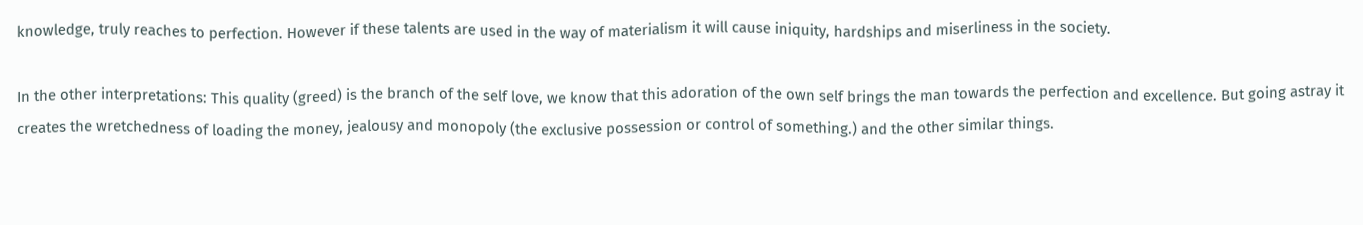knowledge, truly reaches to perfection. However if these talents are used in the way of materialism it will cause iniquity, hardships and miserliness in the society.

In the other interpretations: This quality (greed) is the branch of the self love, we know that this adoration of the own self brings the man towards the perfection and excellence. But going astray it creates the wretchedness of loading the money, jealousy and monopoly (the exclusive possession or control of something.) and the other similar things.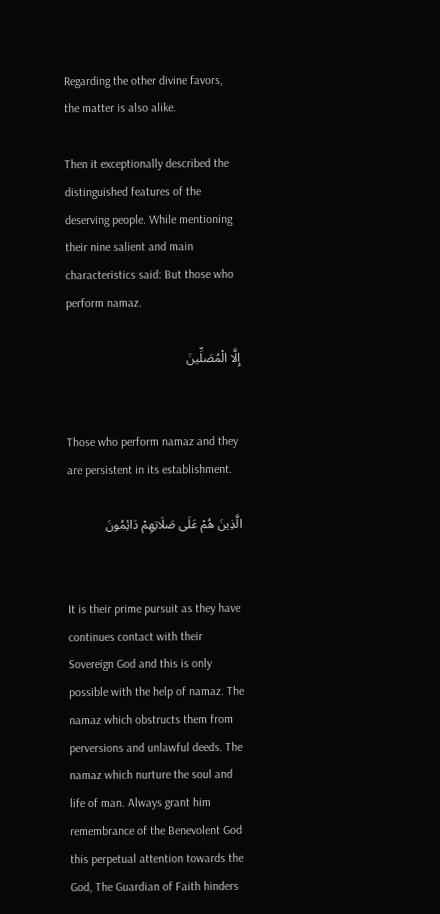Regarding the other divine favors, the matter is also alike.

Then it exceptionally described the distinguished features of the deserving people. While mentioning their nine salient and main characteristics said: But those who perform namaz.

إِلَّا الْمُصَلِّينَ


Those who perform namaz and they are persistent in its establishment.

الَّذِينَ هُمْ عَلَى صَلَاتِهِمْ دَائِمُونَ


It is their prime pursuit as they have continues contact with their Sovereign God and this is only possible with the help of namaz. The namaz which obstructs them from perversions and unlawful deeds. The namaz which nurture the soul and life of man. Always grant him remembrance of the Benevolent God this perpetual attention towards the God, The Guardian of Faith hinders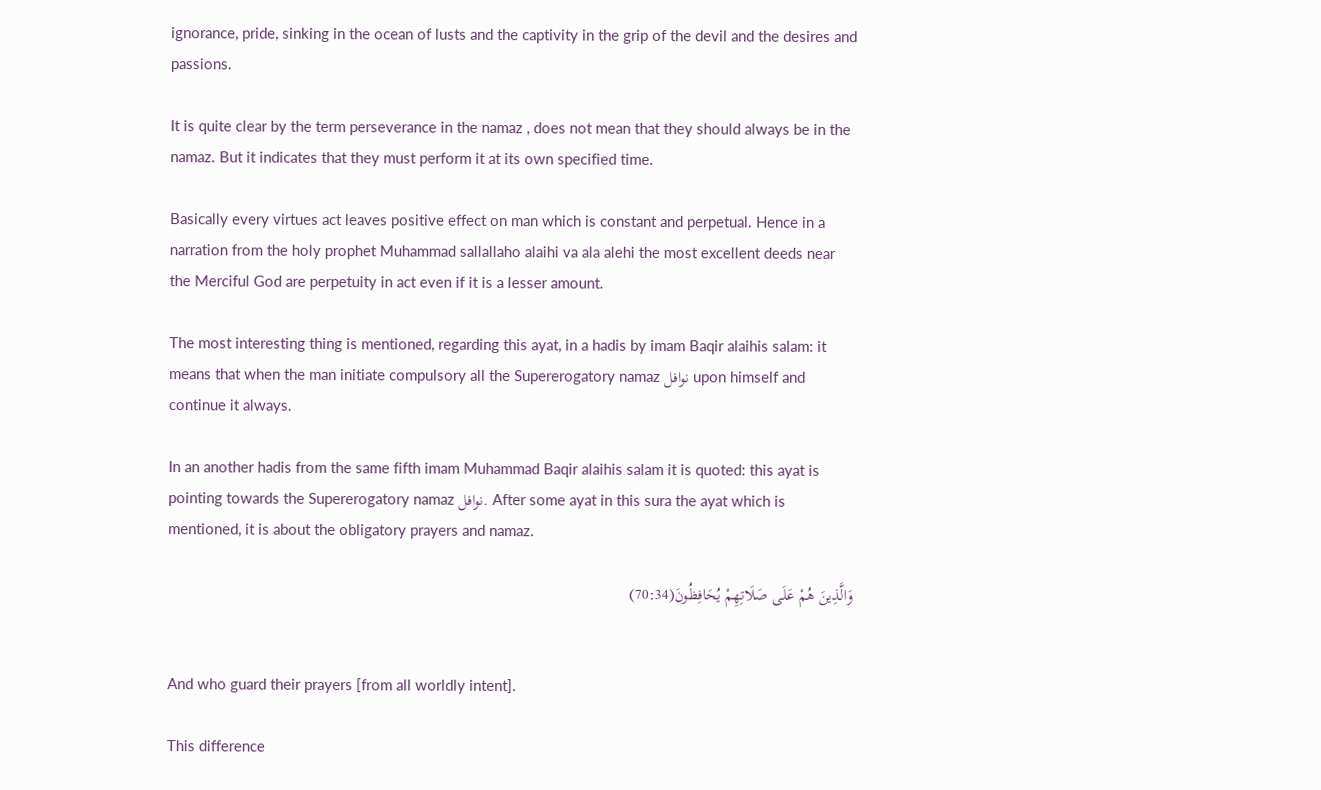ignorance, pride, sinking in the ocean of lusts and the captivity in the grip of the devil and the desires and passions.

It is quite clear by the term perseverance in the namaz , does not mean that they should always be in the namaz. But it indicates that they must perform it at its own specified time.

Basically every virtues act leaves positive effect on man which is constant and perpetual. Hence in a narration from the holy prophet Muhammad sallallaho alaihi va ala alehi the most excellent deeds near the Merciful God are perpetuity in act even if it is a lesser amount.

The most interesting thing is mentioned, regarding this ayat, in a hadis by imam Baqir alaihis salam: it means that when the man initiate compulsory all the Supererogatory namaz نوافل upon himself and continue it always.

In an another hadis from the same fifth imam Muhammad Baqir alaihis salam it is quoted: this ayat is pointing towards the Supererogatory namaz نوافل. After some ayat in this sura the ayat which is mentioned, it is about the obligatory prayers and namaz.

وَالَّذِينَ هُمْ عَلَى صَلَاتِهِمْ يُحَافِظُونَ(70:34)


And who guard their prayers [from all worldly intent].

This difference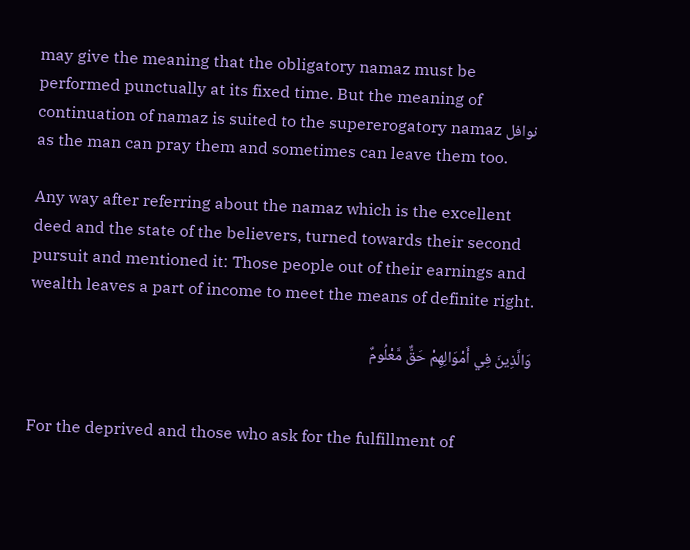may give the meaning that the obligatory namaz must be performed punctually at its fixed time. But the meaning of continuation of namaz is suited to the supererogatory namaz نوافل as the man can pray them and sometimes can leave them too.

Any way after referring about the namaz which is the excellent deed and the state of the believers, turned towards their second pursuit and mentioned it: Those people out of their earnings and wealth leaves a part of income to meet the means of definite right.

وَالَّذِينَ فِي أَمْوَالِهِمْ حَقٌّ مَّعْلُومٌ


For the deprived and those who ask for the fulfillment of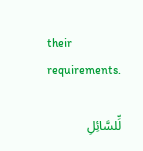their requirements.

لِّلسَّائِلِ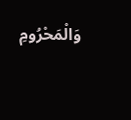وَالْمَحْرُومِ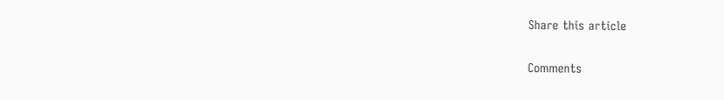Share this article

Comments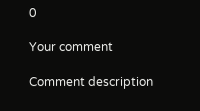0

Your comment

Comment description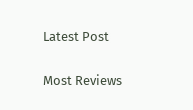Latest Post

Most Reviews